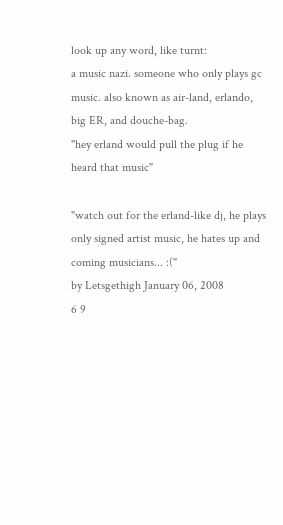look up any word, like turnt:
a music nazi. someone who only plays gc music. also known as air-land, erlando, big ER, and douche-bag.
"hey erland would pull the plug if he heard that music"

"watch out for the erland-like dj, he plays only signed artist music, he hates up and coming musicians... :("
by Letsgethigh January 06, 2008
6 9